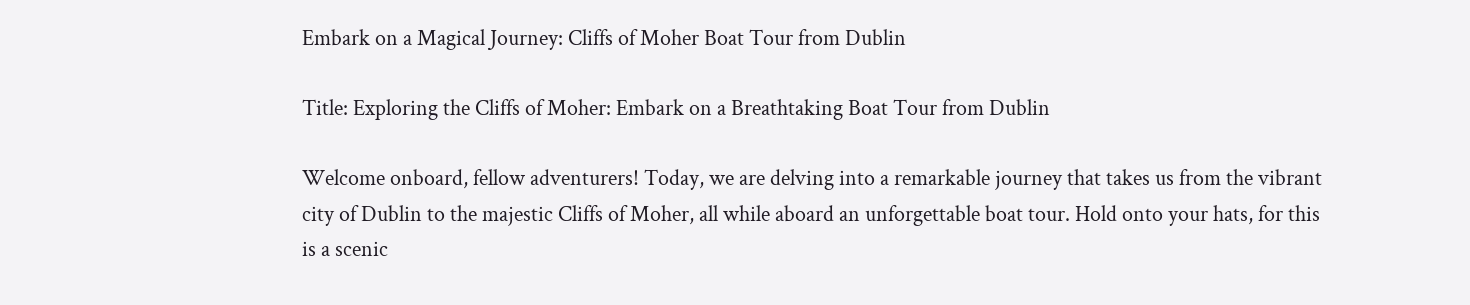Embark on a Magical Journey: Cliffs of Moher Boat Tour from Dublin

Title: Exploring the Cliffs of Moher: Embark on a Breathtaking Boat Tour from Dublin

Welcome onboard, fellow adventurers! Today, we are delving into a remarkable journey that takes us from the vibrant city of Dublin to the majestic Cliffs of Moher, all while aboard an unforgettable boat tour. Hold onto your hats, for this is a scenic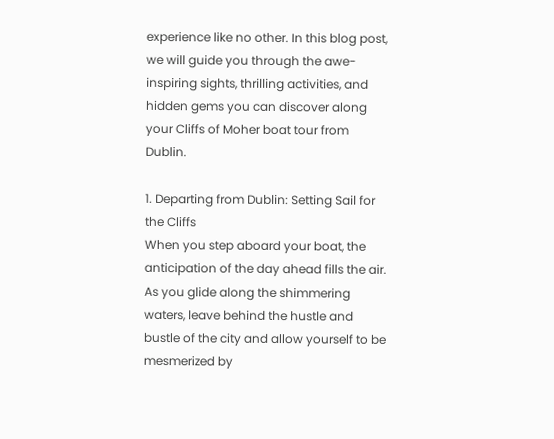experience like no other. In this blog post, we will guide you through the awe-inspiring sights, thrilling activities, and hidden gems you can discover along your Cliffs of Moher boat tour from Dublin.

1. Departing from Dublin: Setting Sail for the Cliffs
When you step aboard your boat, the anticipation of the day ahead fills the air. As you glide along the shimmering waters, leave behind the hustle and bustle of the city and allow yourself to be mesmerized by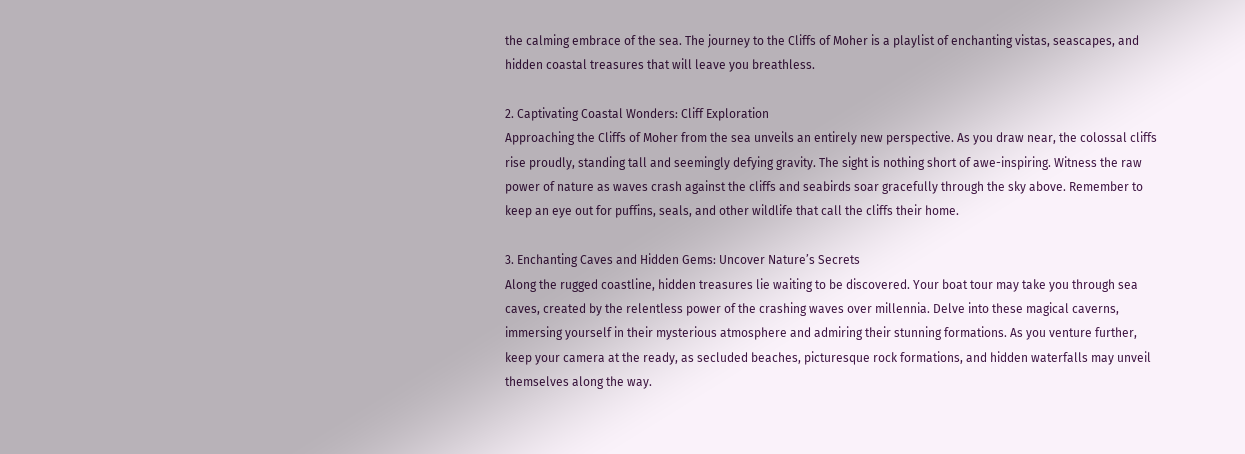the calming embrace of the sea. The journey to the Cliffs of Moher is a playlist of enchanting vistas, seascapes, and hidden coastal treasures that will leave you breathless.

2. Captivating Coastal Wonders: Cliff Exploration
Approaching the Cliffs of Moher from the sea unveils an entirely new perspective. As you draw near, the colossal cliffs rise proudly, standing tall and seemingly defying gravity. The sight is nothing short of awe-inspiring. Witness the raw power of nature as waves crash against the cliffs and seabirds soar gracefully through the sky above. Remember to keep an eye out for puffins, seals, and other wildlife that call the cliffs their home.

3. Enchanting Caves and Hidden Gems: Uncover Nature’s Secrets
Along the rugged coastline, hidden treasures lie waiting to be discovered. Your boat tour may take you through sea caves, created by the relentless power of the crashing waves over millennia. Delve into these magical caverns, immersing yourself in their mysterious atmosphere and admiring their stunning formations. As you venture further, keep your camera at the ready, as secluded beaches, picturesque rock formations, and hidden waterfalls may unveil themselves along the way.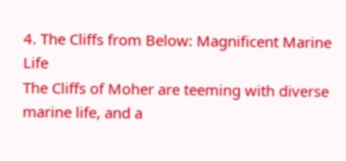4. The Cliffs from Below: Magnificent Marine Life
The Cliffs of Moher are teeming with diverse marine life, and a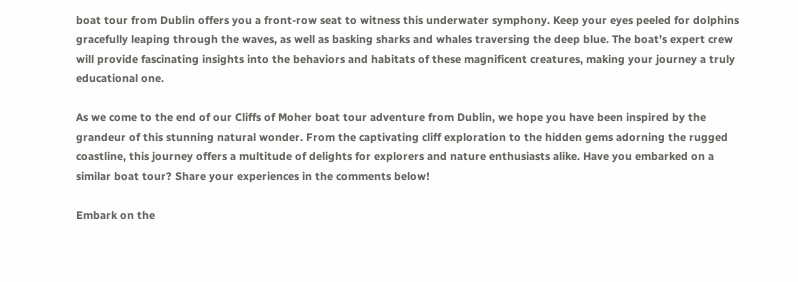boat tour from Dublin offers you a front-row seat to witness this underwater symphony. Keep your eyes peeled for dolphins gracefully leaping through the waves, as well as basking sharks and whales traversing the deep blue. The boat’s expert crew will provide fascinating insights into the behaviors and habitats of these magnificent creatures, making your journey a truly educational one.

As we come to the end of our Cliffs of Moher boat tour adventure from Dublin, we hope you have been inspired by the grandeur of this stunning natural wonder. From the captivating cliff exploration to the hidden gems adorning the rugged coastline, this journey offers a multitude of delights for explorers and nature enthusiasts alike. Have you embarked on a similar boat tour? Share your experiences in the comments below!

Embark on the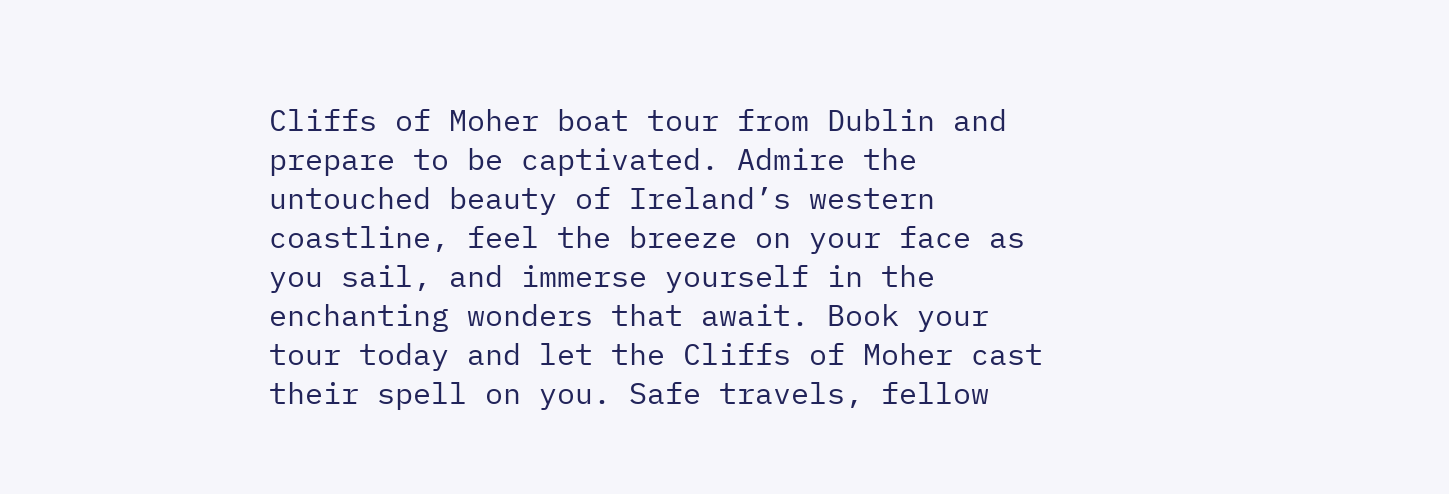Cliffs of Moher boat tour from Dublin and prepare to be captivated. Admire the untouched beauty of Ireland’s western coastline, feel the breeze on your face as you sail, and immerse yourself in the enchanting wonders that await. Book your tour today and let the Cliffs of Moher cast their spell on you. Safe travels, fellow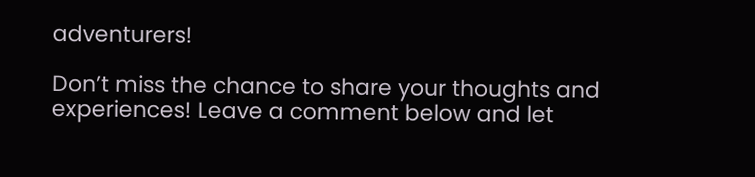adventurers!

Don’t miss the chance to share your thoughts and experiences! Leave a comment below and let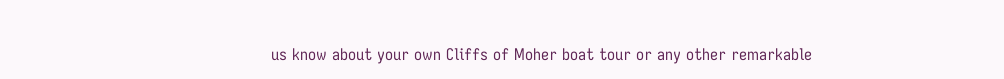us know about your own Cliffs of Moher boat tour or any other remarkable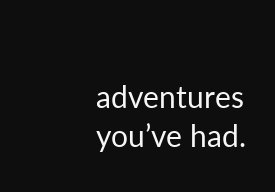adventures you’ve had.